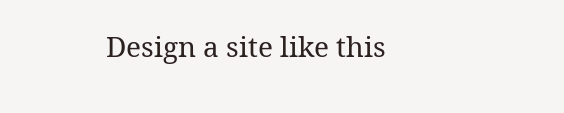Design a site like this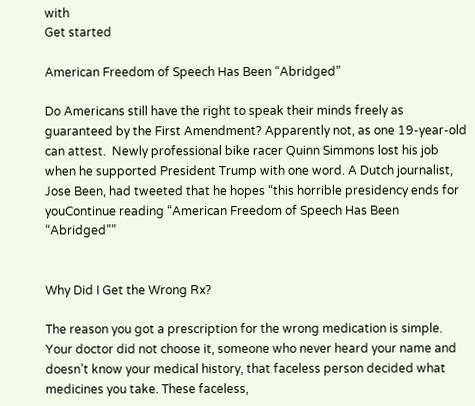with
Get started

American Freedom of Speech Has Been “Abridged”

Do Americans still have the right to speak their minds freely as guaranteed by the First Amendment? Apparently not, as one 19-year-old can attest.  Newly professional bike racer Quinn Simmons lost his job when he supported President Trump with one word. A Dutch journalist, Jose Been, had tweeted that he hopes “this horrible presidency ends for youContinue reading “American Freedom of Speech Has Been “Abridged””


Why Did I Get the Wrong Rx?

The reason you got a prescription for the wrong medication is simple. Your doctor did not choose it, someone who never heard your name and doesn’t know your medical history, that faceless person decided what medicines you take. These faceless,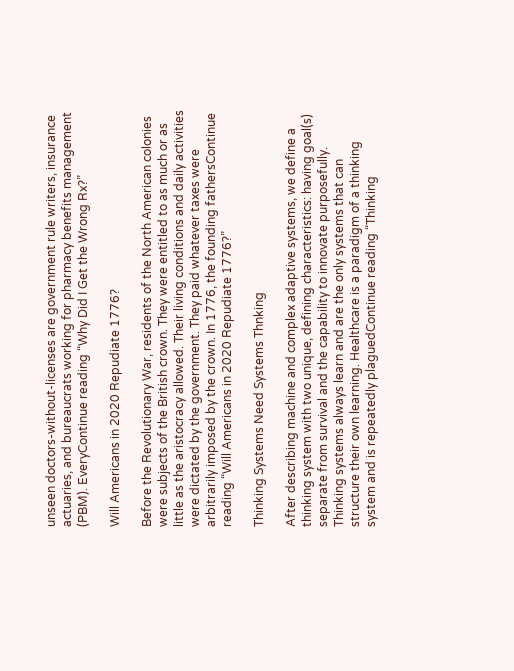unseen doctors-without-licenses are government rule writers, insurance actuaries, and bureaucrats working for pharmacy benefits management (PBM). EveryContinue reading “Why Did I Get the Wrong Rx?”

Will Americans in 2020 Repudiate 1776?

Before the Revolutionary War, residents of the North American colonies were subjects of the British crown. They were entitled to as much or as little as the aristocracy allowed. Their living conditions and daily activities were dictated by the government. They paid whatever taxes were arbitrarily imposed by the crown. In 1776, the founding fathersContinue reading “Will Americans in 2020 Repudiate 1776?”

Thinking Systems Need Systems Thnking

After describing machine and complex adaptive systems, we define a thinking system with two unique, defining characteristics: having goal(s) separate from survival and the capability to innovate purposefully. Thinking systems always learn and are the only systems that can structure their own learning. Healthcare is a paradigm of a thinking system and is repeatedly plaguedContinue reading “Thinking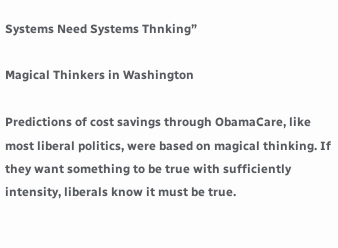Systems Need Systems Thnking”

Magical Thinkers in Washington

Predictions of cost savings through ObamaCare, like most liberal politics, were based on magical thinking. If they want something to be true with sufficiently intensity, liberals know it must be true.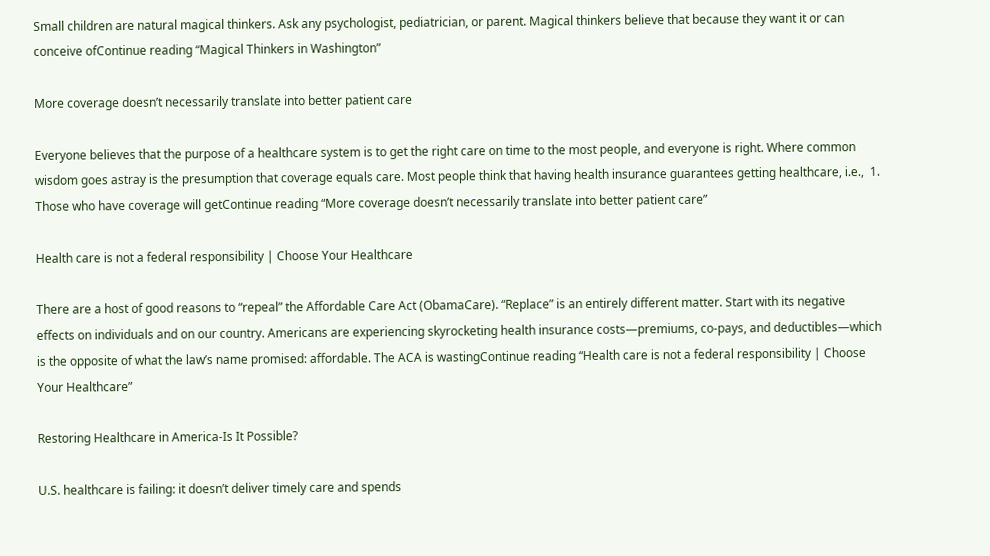Small children are natural magical thinkers. Ask any psychologist, pediatrician, or parent. Magical thinkers believe that because they want it or can conceive ofContinue reading “Magical Thinkers in Washington”

More coverage doesn’t necessarily translate into better patient care

Everyone believes that the purpose of a healthcare system is to get the right care on time to the most people, and everyone is right. Where common wisdom goes astray is the presumption that coverage equals care. Most people think that having health insurance guarantees getting healthcare, i.e.,  1. Those who have coverage will getContinue reading “More coverage doesn’t necessarily translate into better patient care”

Health care is not a federal responsibility | Choose Your Healthcare

There are a host of good reasons to “repeal” the Affordable Care Act (ObamaCare). “Replace” is an entirely different matter. Start with its negative effects on individuals and on our country. Americans are experiencing skyrocketing health insurance costs—premiums, co-pays, and deductibles—which is the opposite of what the law’s name promised: affordable. The ACA is wastingContinue reading “Health care is not a federal responsibility | Choose Your Healthcare”

Restoring Healthcare in America-Is It Possible?

U.S. healthcare is failing: it doesn’t deliver timely care and spends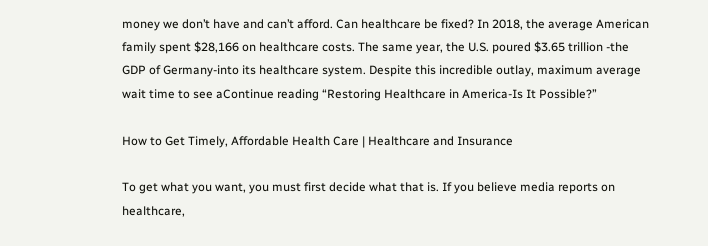money we don’t have and can’t afford. Can healthcare be fixed? In 2018, the average American family spent $28,166 on healthcare costs. The same year, the U.S. poured $3.65 trillion -the GDP of Germany-into its healthcare system. Despite this incredible outlay, maximum average wait time to see aContinue reading “Restoring Healthcare in America-Is It Possible?”

How to Get Timely, Affordable Health Care | Healthcare and Insurance

To get what you want, you must first decide what that is. If you believe media reports on healthcare,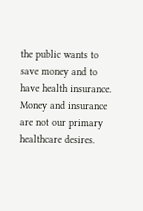the public wants to save money and to have health insurance. Money and insurance are not our primary healthcare desires.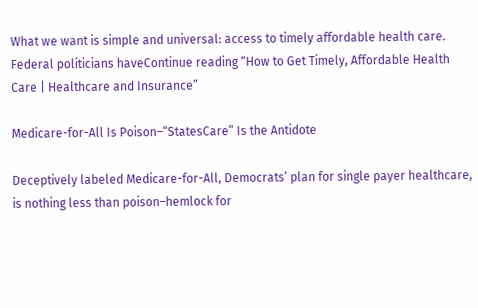What we want is simple and universal: access to timely affordable health care. Federal politicians haveContinue reading “How to Get Timely, Affordable Health Care | Healthcare and Insurance”

Medicare-for-All Is Poison–“StatesCare” Is the Antidote

Deceptively labeled Medicare-for-All, Democrats’ plan for single payer healthcare, is nothing less than poison–hemlock for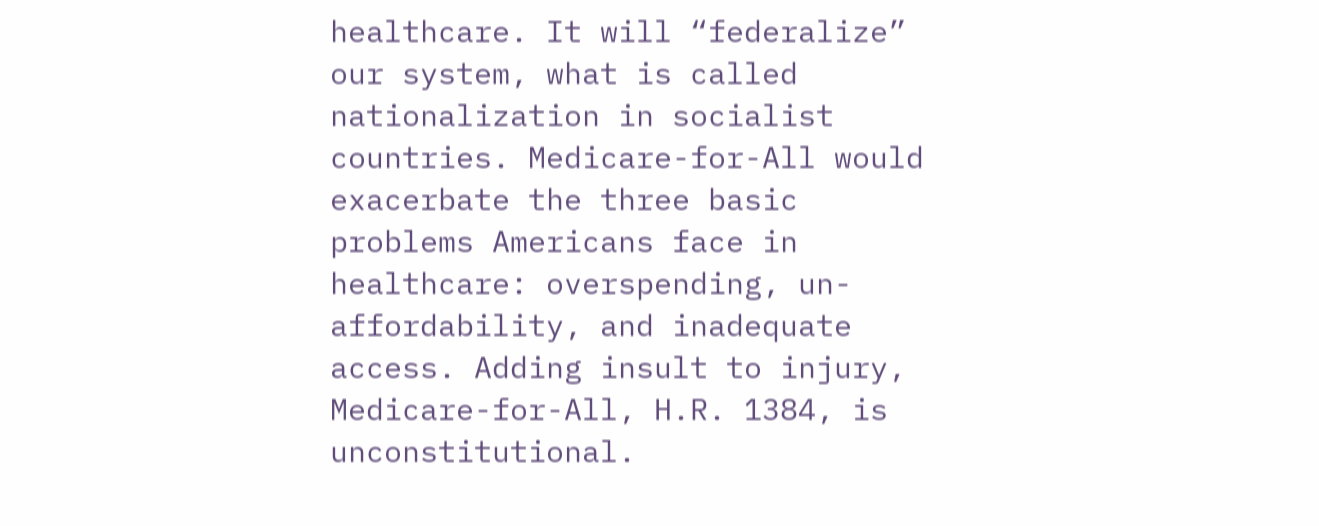healthcare. It will “federalize” our system, what is called nationalization in socialist countries. Medicare-for-All would exacerbate the three basic problems Americans face in healthcare: overspending, un-affordability, and inadequate access. Adding insult to injury, Medicare-for-All, H.R. 1384, is unconstitutional.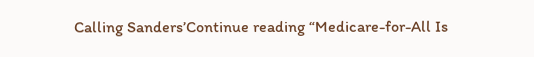Calling Sanders’Continue reading “Medicare-for-All Is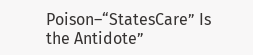Poison–“StatesCare” Is the Antidote”